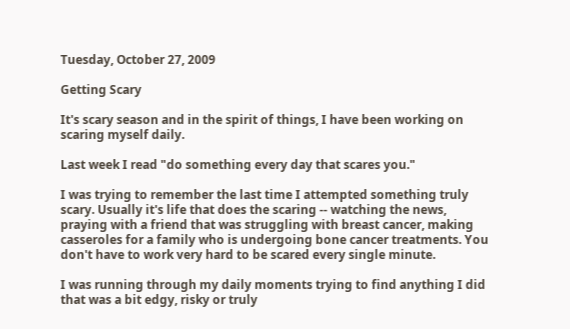Tuesday, October 27, 2009

Getting Scary

It's scary season and in the spirit of things, I have been working on scaring myself daily.

Last week I read "do something every day that scares you."

I was trying to remember the last time I attempted something truly scary. Usually it's life that does the scaring -- watching the news, praying with a friend that was struggling with breast cancer, making casseroles for a family who is undergoing bone cancer treatments. You don't have to work very hard to be scared every single minute.

I was running through my daily moments trying to find anything I did that was a bit edgy, risky or truly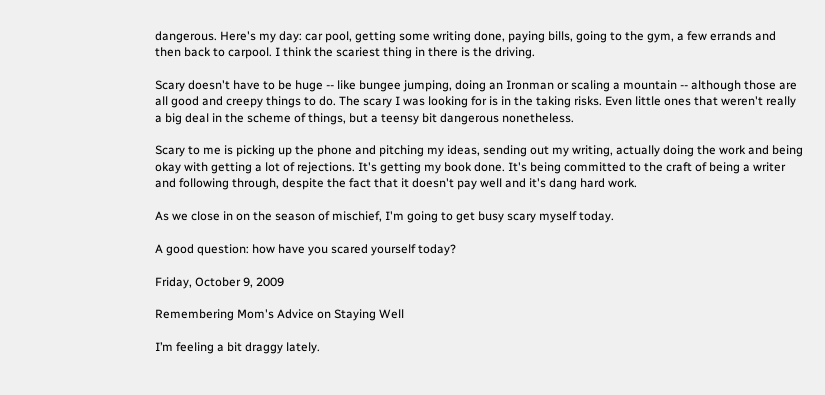dangerous. Here's my day: car pool, getting some writing done, paying bills, going to the gym, a few errands and then back to carpool. I think the scariest thing in there is the driving.

Scary doesn't have to be huge -- like bungee jumping, doing an Ironman or scaling a mountain -- although those are all good and creepy things to do. The scary I was looking for is in the taking risks. Even little ones that weren't really a big deal in the scheme of things, but a teensy bit dangerous nonetheless.

Scary to me is picking up the phone and pitching my ideas, sending out my writing, actually doing the work and being okay with getting a lot of rejections. It's getting my book done. It's being committed to the craft of being a writer and following through, despite the fact that it doesn't pay well and it's dang hard work.

As we close in on the season of mischief, I'm going to get busy scary myself today.

A good question: how have you scared yourself today?

Friday, October 9, 2009

Remembering Mom's Advice on Staying Well

I’m feeling a bit draggy lately.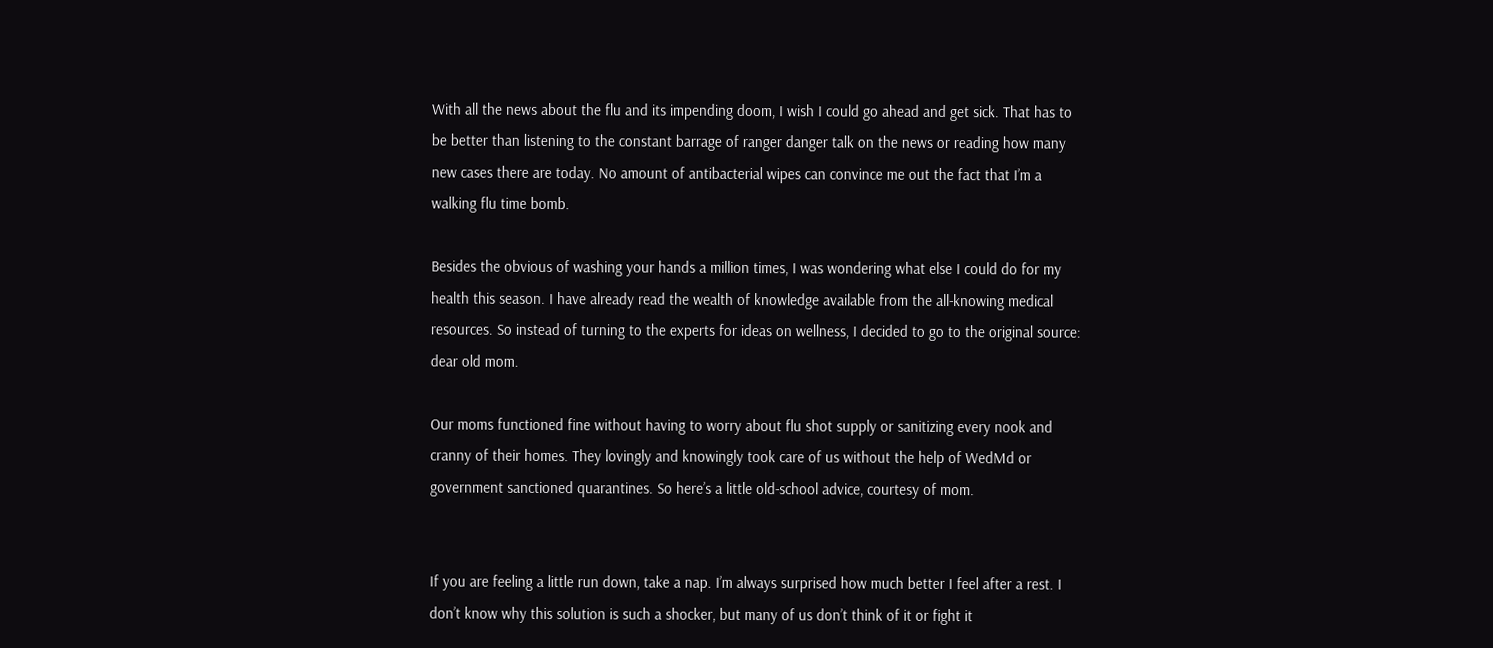With all the news about the flu and its impending doom, I wish I could go ahead and get sick. That has to be better than listening to the constant barrage of ranger danger talk on the news or reading how many new cases there are today. No amount of antibacterial wipes can convince me out the fact that I’m a walking flu time bomb.

Besides the obvious of washing your hands a million times, I was wondering what else I could do for my health this season. I have already read the wealth of knowledge available from the all-knowing medical resources. So instead of turning to the experts for ideas on wellness, I decided to go to the original source: dear old mom.

Our moms functioned fine without having to worry about flu shot supply or sanitizing every nook and cranny of their homes. They lovingly and knowingly took care of us without the help of WedMd or government sanctioned quarantines. So here’s a little old-school advice, courtesy of mom.


If you are feeling a little run down, take a nap. I’m always surprised how much better I feel after a rest. I don’t know why this solution is such a shocker, but many of us don’t think of it or fight it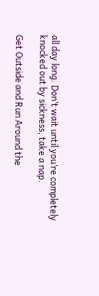all day long. Don’t wait until you’re completely knocked out by sickness, take a nap.

Get Outside and Run Around the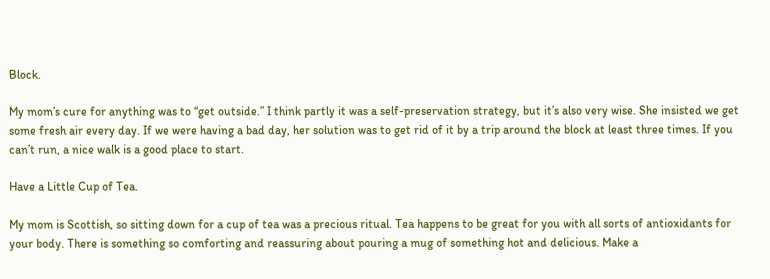Block.

My mom’s cure for anything was to “get outside.” I think partly it was a self-preservation strategy, but it’s also very wise. She insisted we get some fresh air every day. If we were having a bad day, her solution was to get rid of it by a trip around the block at least three times. If you can’t run, a nice walk is a good place to start.

Have a Little Cup of Tea.

My mom is Scottish, so sitting down for a cup of tea was a precious ritual. Tea happens to be great for you with all sorts of antioxidants for your body. There is something so comforting and reassuring about pouring a mug of something hot and delicious. Make a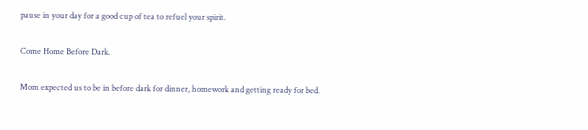pause in your day for a good cup of tea to refuel your spirit.

Come Home Before Dark.

Mom expected us to be in before dark for dinner, homework and getting ready for bed.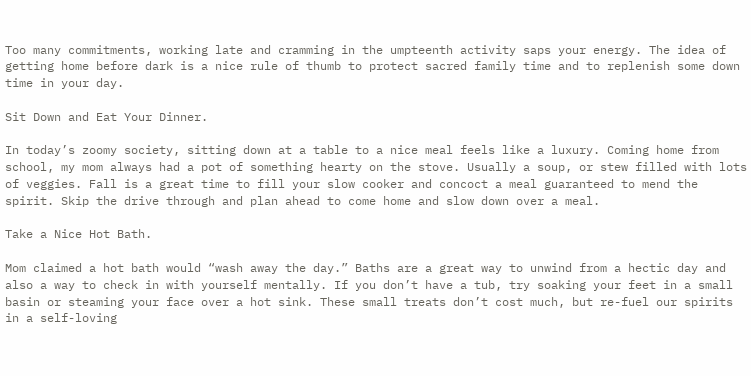Too many commitments, working late and cramming in the umpteenth activity saps your energy. The idea of getting home before dark is a nice rule of thumb to protect sacred family time and to replenish some down time in your day.

Sit Down and Eat Your Dinner.

In today’s zoomy society, sitting down at a table to a nice meal feels like a luxury. Coming home from school, my mom always had a pot of something hearty on the stove. Usually a soup, or stew filled with lots of veggies. Fall is a great time to fill your slow cooker and concoct a meal guaranteed to mend the spirit. Skip the drive through and plan ahead to come home and slow down over a meal.

Take a Nice Hot Bath.

Mom claimed a hot bath would “wash away the day.” Baths are a great way to unwind from a hectic day and also a way to check in with yourself mentally. If you don’t have a tub, try soaking your feet in a small basin or steaming your face over a hot sink. These small treats don’t cost much, but re-fuel our spirits in a self-loving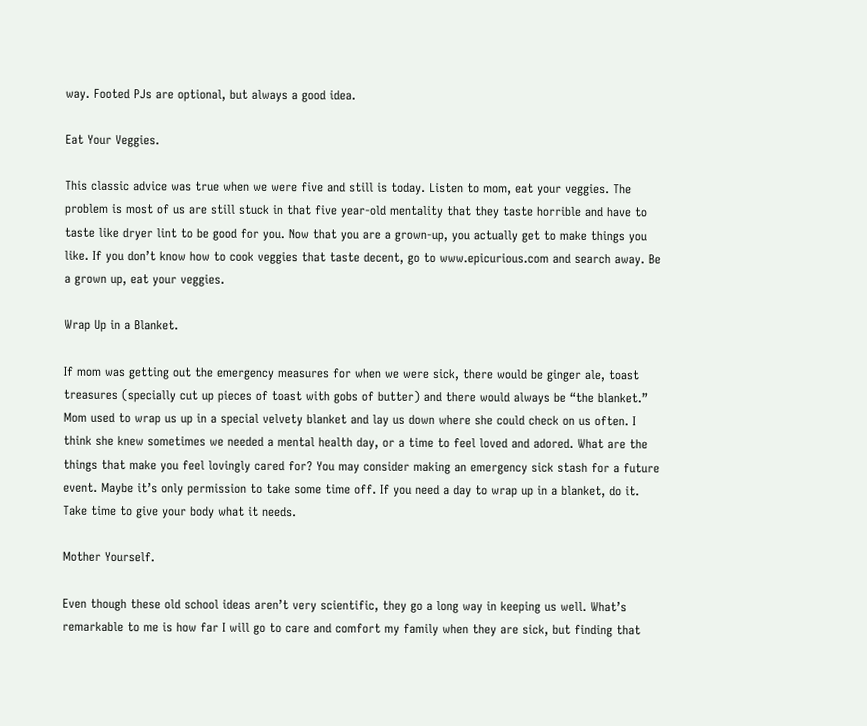way. Footed PJs are optional, but always a good idea.

Eat Your Veggies.

This classic advice was true when we were five and still is today. Listen to mom, eat your veggies. The problem is most of us are still stuck in that five year-old mentality that they taste horrible and have to taste like dryer lint to be good for you. Now that you are a grown-up, you actually get to make things you like. If you don’t know how to cook veggies that taste decent, go to www.epicurious.com and search away. Be a grown up, eat your veggies.

Wrap Up in a Blanket.

If mom was getting out the emergency measures for when we were sick, there would be ginger ale, toast treasures (specially cut up pieces of toast with gobs of butter) and there would always be “the blanket.” Mom used to wrap us up in a special velvety blanket and lay us down where she could check on us often. I think she knew sometimes we needed a mental health day, or a time to feel loved and adored. What are the things that make you feel lovingly cared for? You may consider making an emergency sick stash for a future event. Maybe it’s only permission to take some time off. If you need a day to wrap up in a blanket, do it. Take time to give your body what it needs.

Mother Yourself.

Even though these old school ideas aren’t very scientific, they go a long way in keeping us well. What’s remarkable to me is how far I will go to care and comfort my family when they are sick, but finding that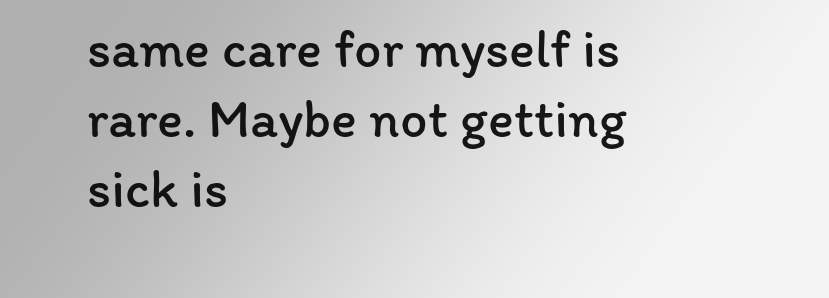same care for myself is rare. Maybe not getting sick is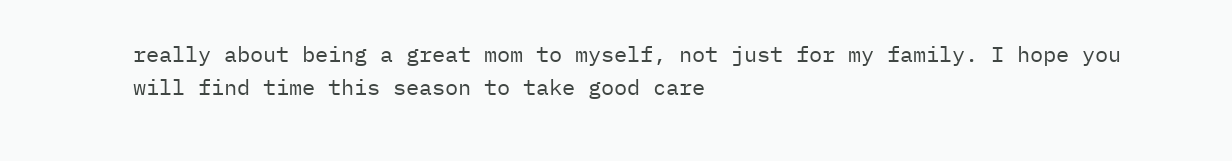really about being a great mom to myself, not just for my family. I hope you will find time this season to take good care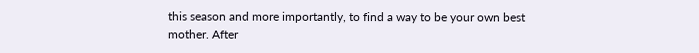this season and more importantly, to find a way to be your own best mother. After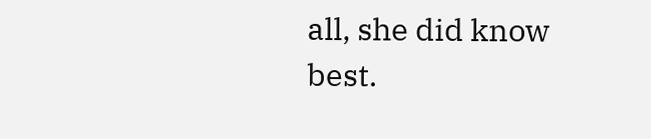all, she did know best.